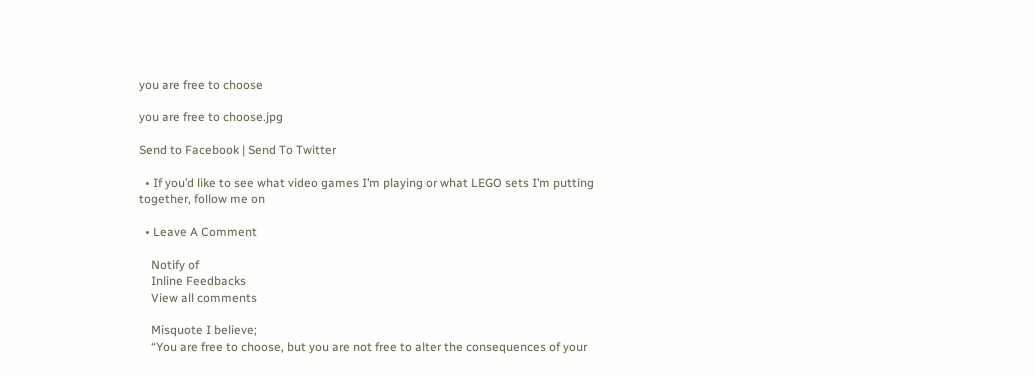you are free to choose

you are free to choose.jpg

Send to Facebook | Send To Twitter

  • If you’d like to see what video games I’m playing or what LEGO sets I’m putting together, follow me on

  • Leave A Comment

    Notify of
    Inline Feedbacks
    View all comments

    Misquote I believe;
    “You are free to choose, but you are not free to alter the consequences of your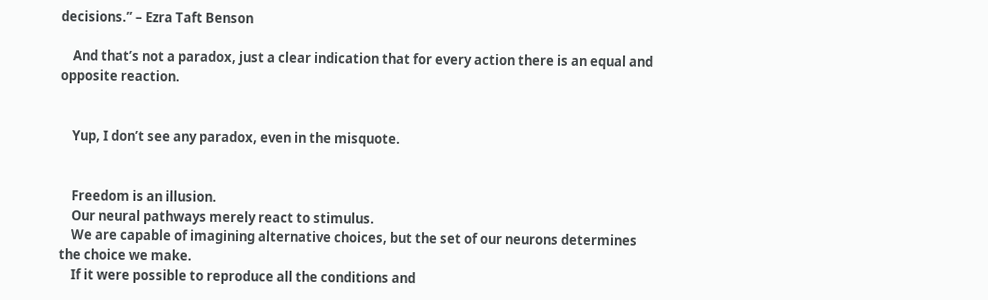decisions.” – Ezra Taft Benson

    And that’s not a paradox, just a clear indication that for every action there is an equal and opposite reaction.


    Yup, I don’t see any paradox, even in the misquote.


    Freedom is an illusion.
    Our neural pathways merely react to stimulus.
    We are capable of imagining alternative choices, but the set of our neurons determines the choice we make.
    If it were possible to reproduce all the conditions and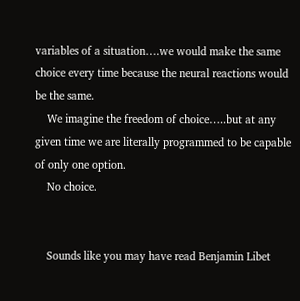variables of a situation….we would make the same choice every time because the neural reactions would be the same.
    We imagine the freedom of choice…..but at any given time we are literally programmed to be capable of only one option.
    No choice.


    Sounds like you may have read Benjamin Libet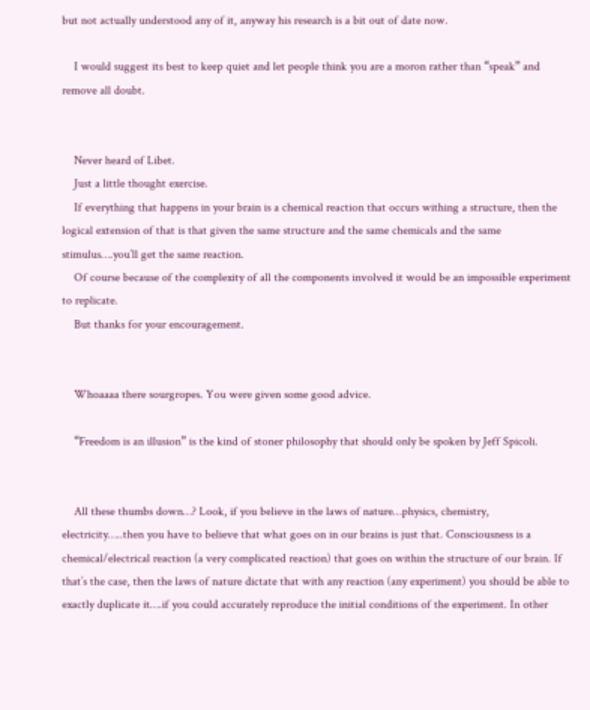but not actually understood any of it, anyway his research is a bit out of date now.

    I would suggest its best to keep quiet and let people think you are a moron rather than “speak” and remove all doubt.


    Never heard of Libet.
    Just a little thought exercise.
    If everything that happens in your brain is a chemical reaction that occurs withing a structure, then the logical extension of that is that given the same structure and the same chemicals and the same stimulus….you’ll get the same reaction.
    Of course because of the complexity of all the components involved it would be an impossible experiment to replicate.
    But thanks for your encouragement.


    Whoaaaa there sourgropes. You were given some good advice.

    “Freedom is an illusion” is the kind of stoner philosophy that should only be spoken by Jeff Spicoli.


    All these thumbs down…? Look, if you believe in the laws of nature…physics, chemistry, electricity…..then you have to believe that what goes on in our brains is just that. Consciousness is a chemical/electrical reaction (a very complicated reaction) that goes on within the structure of our brain. If that’s the case, then the laws of nature dictate that with any reaction (any experiment) you should be able to exactly duplicate it….if you could accurately reproduce the initial conditions of the experiment. In other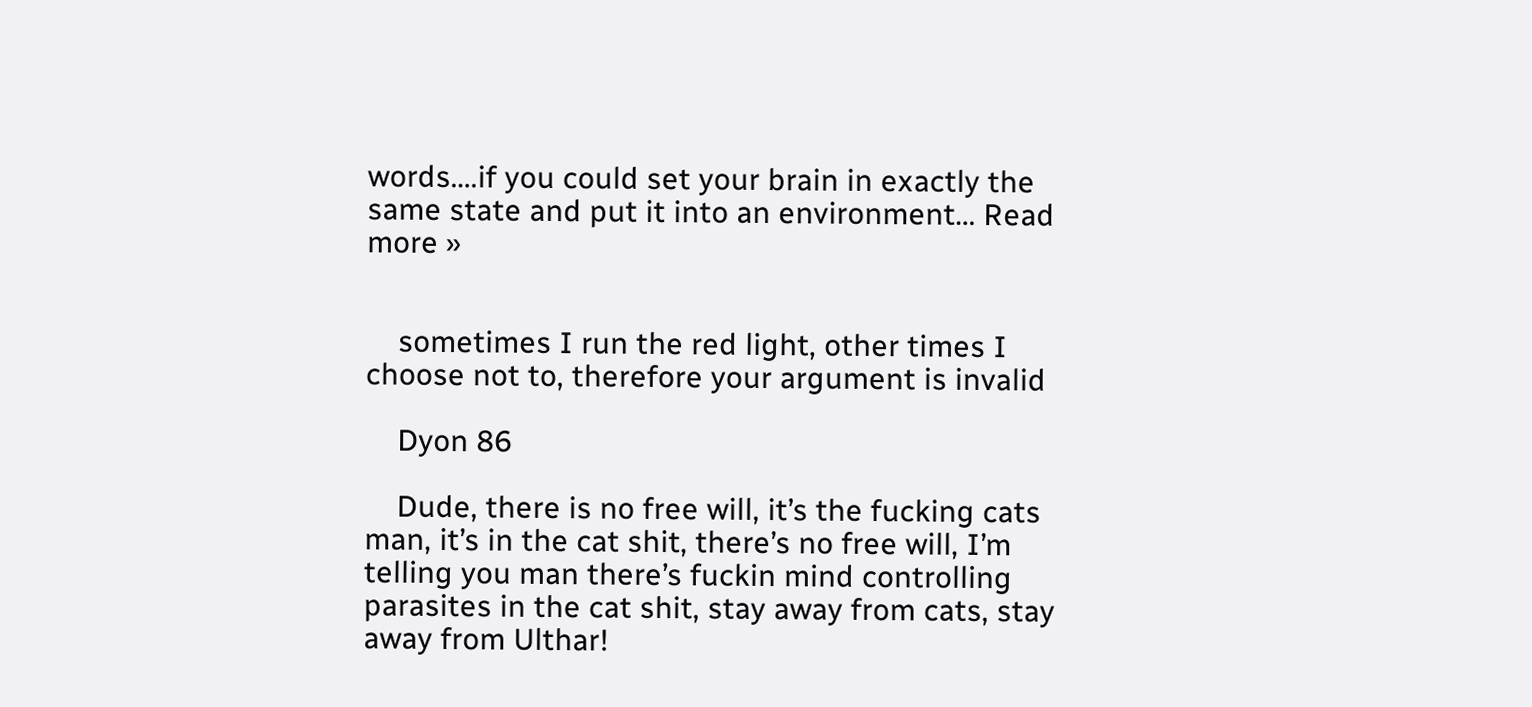words….if you could set your brain in exactly the same state and put it into an environment… Read more »


    sometimes I run the red light, other times I choose not to, therefore your argument is invalid

    Dyon 86

    Dude, there is no free will, it’s the fucking cats man, it’s in the cat shit, there’s no free will, I’m telling you man there’s fuckin mind controlling parasites in the cat shit, stay away from cats, stay away from Ulthar!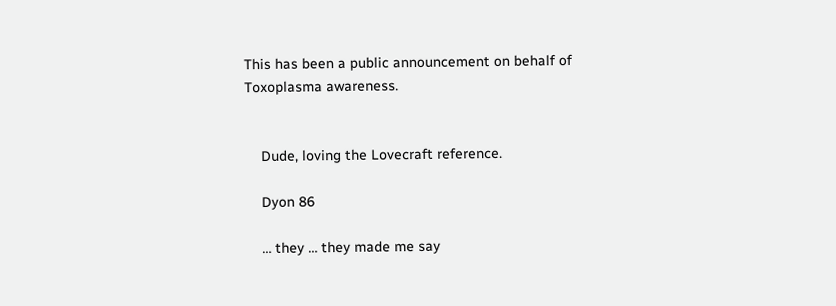This has been a public announcement on behalf of Toxoplasma awareness.


    Dude, loving the Lovecraft reference.

    Dyon 86

    … they … they made me say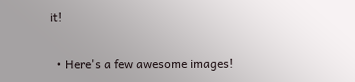it!

  • Here's a few awesome images!